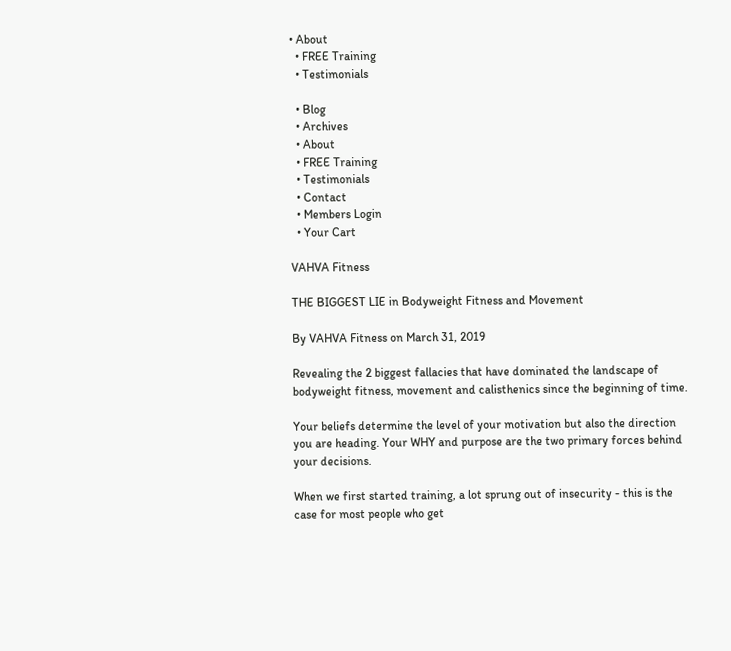• About
  • FREE Training
  • Testimonials

  • Blog
  • Archives
  • About
  • FREE Training
  • Testimonials
  • Contact
  • Members Login
  • Your Cart

VAHVA Fitness

THE BIGGEST LIE in Bodyweight Fitness and Movement

By VAHVA Fitness on March 31, 2019

Revealing the 2 biggest fallacies that have dominated the landscape of bodyweight fitness, movement and calisthenics since the beginning of time.

Your beliefs determine the level of your motivation but also the direction you are heading. Your WHY and purpose are the two primary forces behind your decisions.

When we first started training, a lot sprung out of insecurity - this is the case for most people who get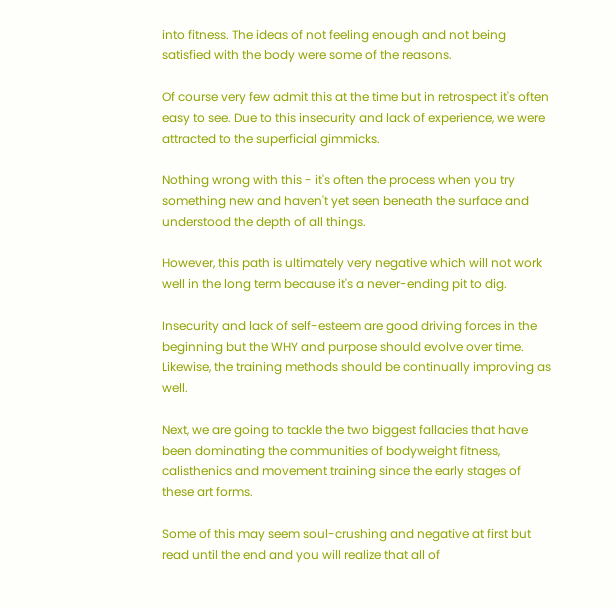into fitness. The ideas of not feeling enough and not being satisfied with the body were some of the reasons.

Of course very few admit this at the time but in retrospect it's often easy to see. Due to this insecurity and lack of experience, we were attracted to the superficial gimmicks.

Nothing wrong with this - it's often the process when you try something new and haven't yet seen beneath the surface and understood the depth of all things.

However, this path is ultimately very negative which will not work well in the long term because it's a never-ending pit to dig.

Insecurity and lack of self-esteem are good driving forces in the beginning but the WHY and purpose should evolve over time. Likewise, the training methods should be continually improving as well.

Next, we are going to tackle the two biggest fallacies that have been dominating the communities of bodyweight fitness, calisthenics and movement training since the early stages of these art forms.

Some of this may seem soul-crushing and negative at first but read until the end and you will realize that all of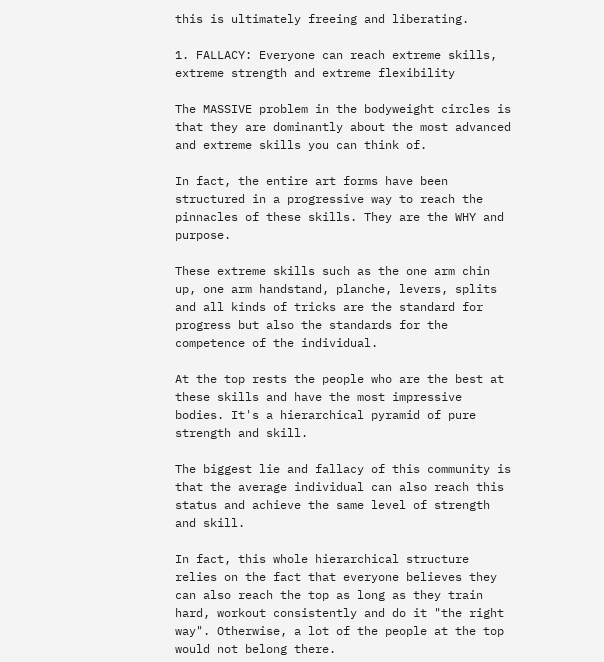this is ultimately freeing and liberating.

1. FALLACY: Everyone can reach extreme skills, extreme strength and extreme flexibility

The MASSIVE problem in the bodyweight circles is that they are dominantly about the most advanced and extreme skills you can think of.

In fact, the entire art forms have been structured in a progressive way to reach the pinnacles of these skills. They are the WHY and purpose.

These extreme skills such as the one arm chin up, one arm handstand, planche, levers, splits and all kinds of tricks are the standard for progress but also the standards for the competence of the individual.

At the top rests the people who are the best at these skills and have the most impressive bodies. It's a hierarchical pyramid of pure strength and skill.

The biggest lie and fallacy of this community is that the average individual can also reach this status and achieve the same level of strength and skill.

In fact, this whole hierarchical structure relies on the fact that everyone believes they can also reach the top as long as they train hard, workout consistently and do it "the right way". Otherwise, a lot of the people at the top would not belong there.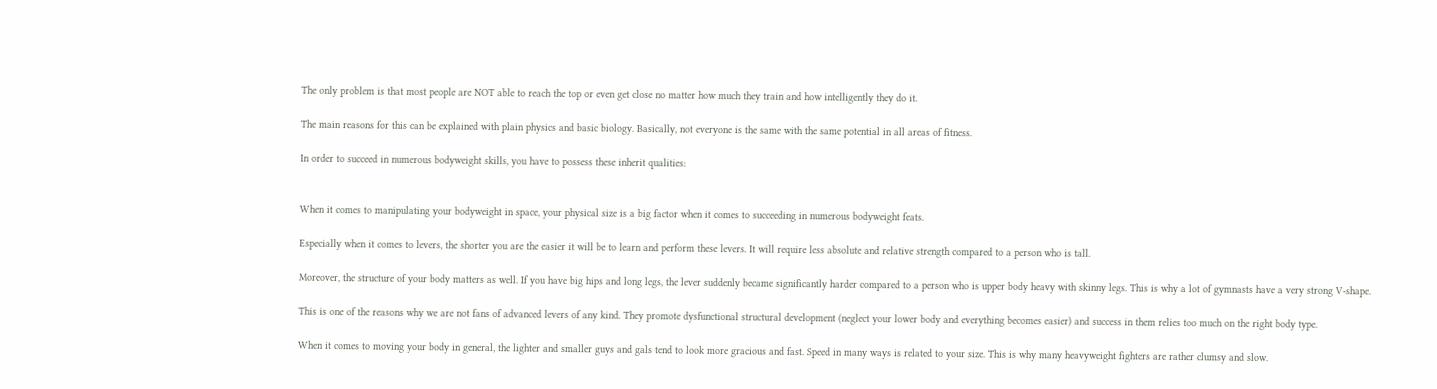The only problem is that most people are NOT able to reach the top or even get close no matter how much they train and how intelligently they do it.

The main reasons for this can be explained with plain physics and basic biology. Basically, not everyone is the same with the same potential in all areas of fitness.

In order to succeed in numerous bodyweight skills, you have to possess these inherit qualities:


When it comes to manipulating your bodyweight in space, your physical size is a big factor when it comes to succeeding in numerous bodyweight feats.

Especially when it comes to levers, the shorter you are the easier it will be to learn and perform these levers. It will require less absolute and relative strength compared to a person who is tall.

Moreover, the structure of your body matters as well. If you have big hips and long legs, the lever suddenly became significantly harder compared to a person who is upper body heavy with skinny legs. This is why a lot of gymnasts have a very strong V-shape.

This is one of the reasons why we are not fans of advanced levers of any kind. They promote dysfunctional structural development (neglect your lower body and everything becomes easier) and success in them relies too much on the right body type.

When it comes to moving your body in general, the lighter and smaller guys and gals tend to look more gracious and fast. Speed in many ways is related to your size. This is why many heavyweight fighters are rather clumsy and slow.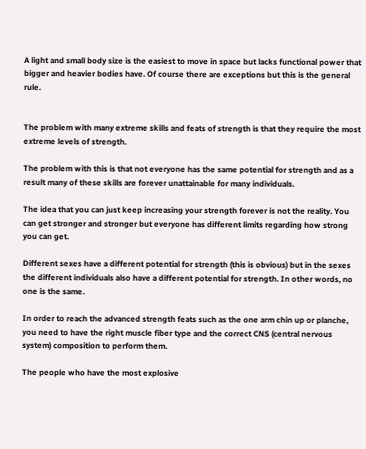A light and small body size is the easiest to move in space but lacks functional power that bigger and heavier bodies have. Of course there are exceptions but this is the general rule.


The problem with many extreme skills and feats of strength is that they require the most extreme levels of strength.

The problem with this is that not everyone has the same potential for strength and as a result many of these skills are forever unattainable for many individuals.

The idea that you can just keep increasing your strength forever is not the reality. You can get stronger and stronger but everyone has different limits regarding how strong you can get.

Different sexes have a different potential for strength (this is obvious) but in the sexes the different individuals also have a different potential for strength. In other words, no one is the same.

In order to reach the advanced strength feats such as the one arm chin up or planche, you need to have the right muscle fiber type and the correct CNS (central nervous system) composition to perform them.

The people who have the most explosive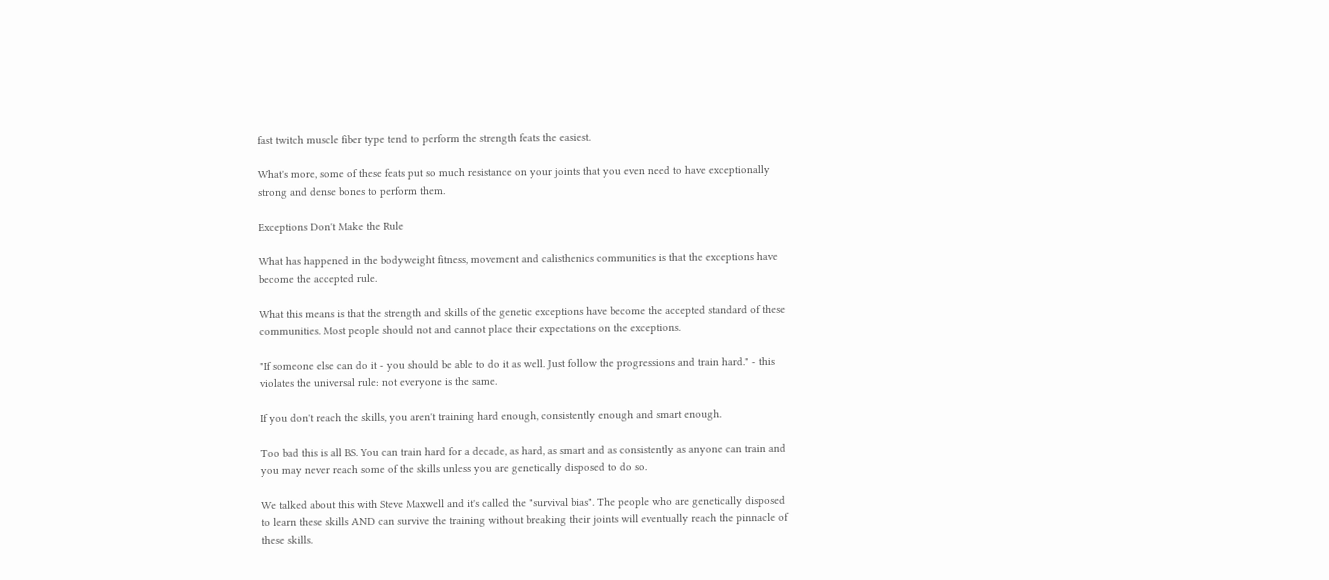fast twitch muscle fiber type tend to perform the strength feats the easiest.

What's more, some of these feats put so much resistance on your joints that you even need to have exceptionally strong and dense bones to perform them.

Exceptions Don't Make the Rule

What has happened in the bodyweight fitness, movement and calisthenics communities is that the exceptions have become the accepted rule.

What this means is that the strength and skills of the genetic exceptions have become the accepted standard of these communities. Most people should not and cannot place their expectations on the exceptions.

"If someone else can do it - you should be able to do it as well. Just follow the progressions and train hard." - this violates the universal rule: not everyone is the same.

If you don't reach the skills, you aren't training hard enough, consistently enough and smart enough.

Too bad this is all BS. You can train hard for a decade, as hard, as smart and as consistently as anyone can train and you may never reach some of the skills unless you are genetically disposed to do so.

We talked about this with Steve Maxwell and it's called the "survival bias". The people who are genetically disposed to learn these skills AND can survive the training without breaking their joints will eventually reach the pinnacle of these skills.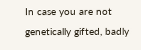In case you are not genetically gifted, badly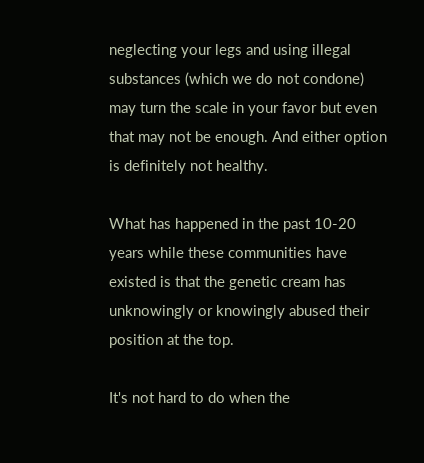neglecting your legs and using illegal substances (which we do not condone) may turn the scale in your favor but even that may not be enough. And either option is definitely not healthy.

What has happened in the past 10-20 years while these communities have existed is that the genetic cream has unknowingly or knowingly abused their position at the top.

It's not hard to do when the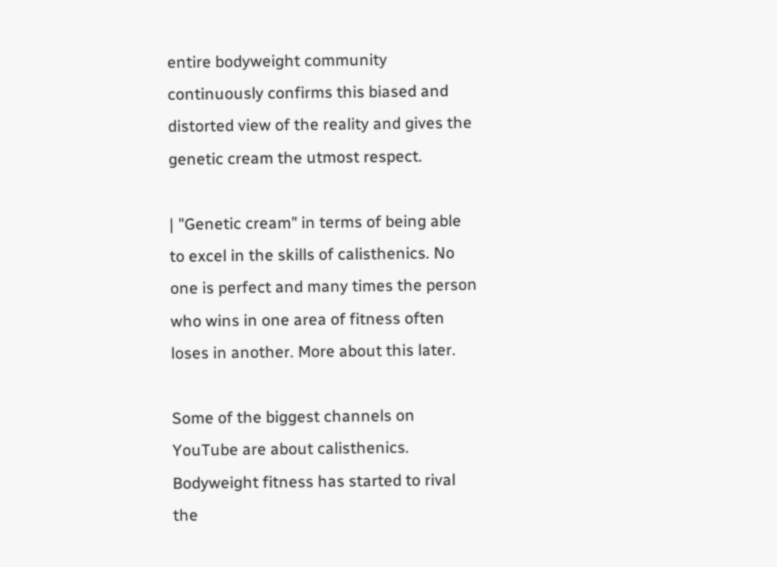entire bodyweight community continuously confirms this biased and distorted view of the reality and gives the genetic cream the utmost respect.

| "Genetic cream" in terms of being able to excel in the skills of calisthenics. No one is perfect and many times the person who wins in one area of fitness often loses in another. More about this later.

Some of the biggest channels on YouTube are about calisthenics. Bodyweight fitness has started to rival the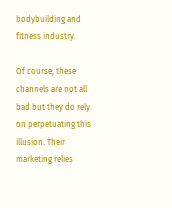bodybuilding and fitness industry.

Of course, these channels are not all bad but they do rely on perpetuating this illusion. Their marketing relies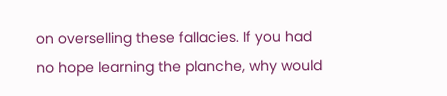on overselling these fallacies. If you had no hope learning the planche, why would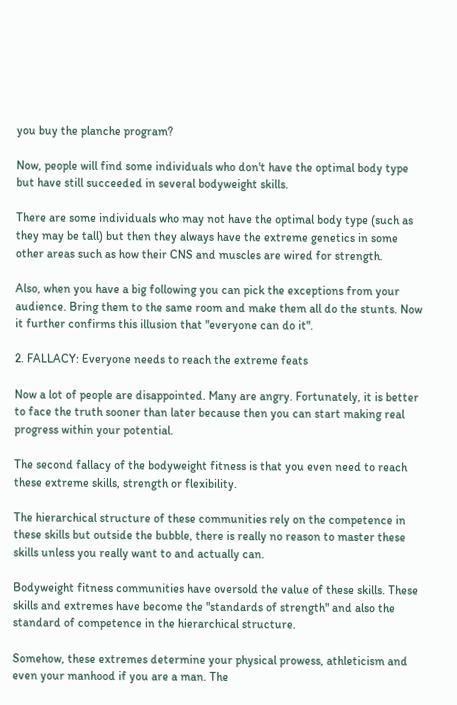you buy the planche program?

Now, people will find some individuals who don't have the optimal body type but have still succeeded in several bodyweight skills.

There are some individuals who may not have the optimal body type (such as they may be tall) but then they always have the extreme genetics in some other areas such as how their CNS and muscles are wired for strength.

Also, when you have a big following you can pick the exceptions from your audience. Bring them to the same room and make them all do the stunts. Now it further confirms this illusion that "everyone can do it".

2. FALLACY: Everyone needs to reach the extreme feats

Now a lot of people are disappointed. Many are angry. Fortunately, it is better to face the truth sooner than later because then you can start making real progress within your potential.

The second fallacy of the bodyweight fitness is that you even need to reach these extreme skills, strength or flexibility.

The hierarchical structure of these communities rely on the competence in these skills but outside the bubble, there is really no reason to master these skills unless you really want to and actually can.

Bodyweight fitness communities have oversold the value of these skills. These skills and extremes have become the "standards of strength" and also the standard of competence in the hierarchical structure.

Somehow, these extremes determine your physical prowess, athleticism and even your manhood if you are a man. The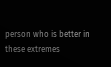person who is better in these extremes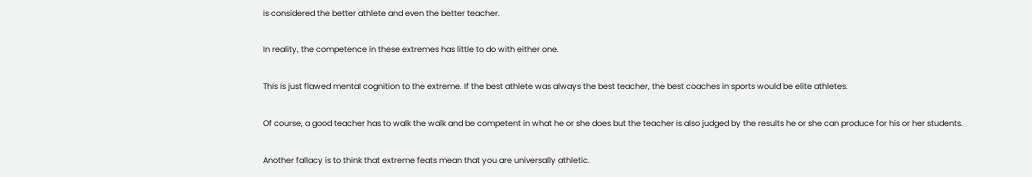is considered the better athlete and even the better teacher.

In reality, the competence in these extremes has little to do with either one.

This is just flawed mental cognition to the extreme. If the best athlete was always the best teacher, the best coaches in sports would be elite athletes.

Of course, a good teacher has to walk the walk and be competent in what he or she does but the teacher is also judged by the results he or she can produce for his or her students.

Another fallacy is to think that extreme feats mean that you are universally athletic.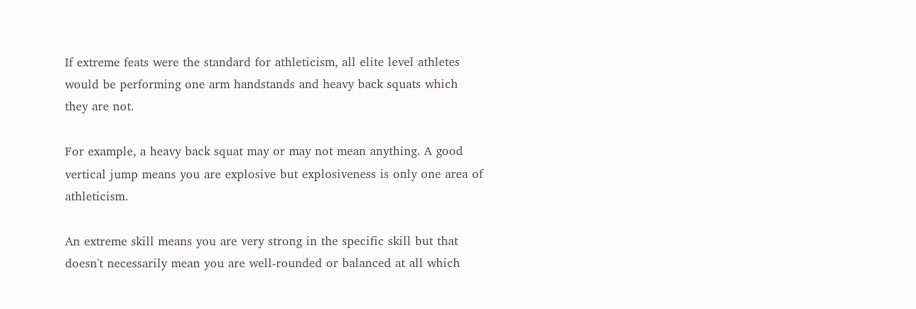If extreme feats were the standard for athleticism, all elite level athletes would be performing one arm handstands and heavy back squats which they are not.

For example, a heavy back squat may or may not mean anything. A good vertical jump means you are explosive but explosiveness is only one area of athleticism.

An extreme skill means you are very strong in the specific skill but that doesn't necessarily mean you are well-rounded or balanced at all which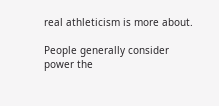real athleticism is more about.

People generally consider power the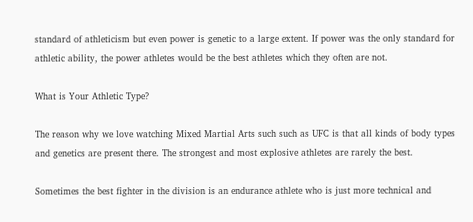standard of athleticism but even power is genetic to a large extent. If power was the only standard for athletic ability, the power athletes would be the best athletes which they often are not.

What is Your Athletic Type?

The reason why we love watching Mixed Martial Arts such such as UFC is that all kinds of body types and genetics are present there. The strongest and most explosive athletes are rarely the best.

Sometimes the best fighter in the division is an endurance athlete who is just more technical and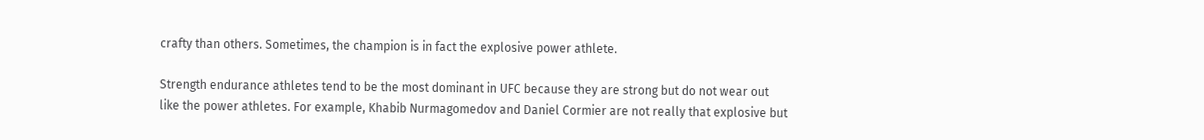crafty than others. Sometimes, the champion is in fact the explosive power athlete.

Strength endurance athletes tend to be the most dominant in UFC because they are strong but do not wear out like the power athletes. For example, Khabib Nurmagomedov and Daniel Cormier are not really that explosive but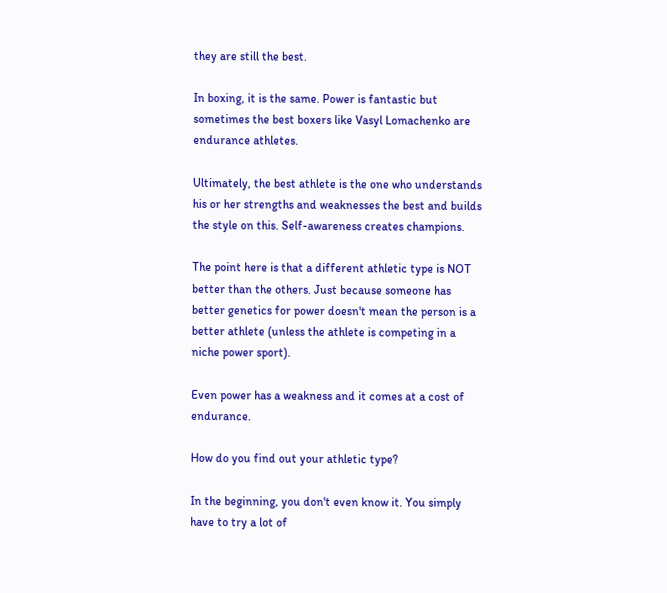they are still the best.

In boxing, it is the same. Power is fantastic but sometimes the best boxers like Vasyl Lomachenko are endurance athletes.

Ultimately, the best athlete is the one who understands his or her strengths and weaknesses the best and builds the style on this. Self-awareness creates champions.

The point here is that a different athletic type is NOT better than the others. Just because someone has better genetics for power doesn't mean the person is a better athlete (unless the athlete is competing in a niche power sport).

Even power has a weakness and it comes at a cost of endurance.

How do you find out your athletic type?

In the beginning, you don't even know it. You simply have to try a lot of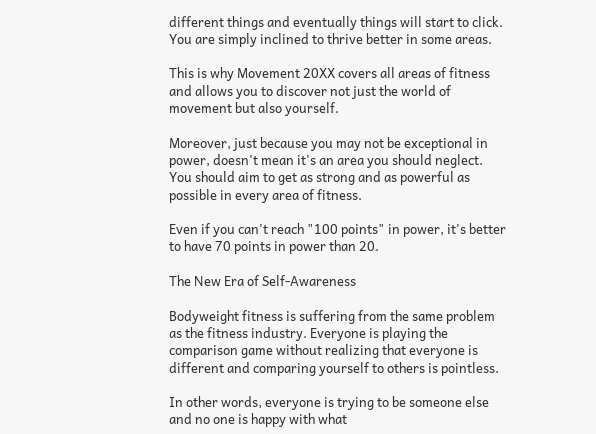different things and eventually things will start to click. You are simply inclined to thrive better in some areas.

This is why Movement 20XX covers all areas of fitness and allows you to discover not just the world of movement but also yourself.

Moreover, just because you may not be exceptional in power, doesn't mean it's an area you should neglect. You should aim to get as strong and as powerful as possible in every area of fitness.

Even if you can't reach "100 points" in power, it's better to have 70 points in power than 20.

The New Era of Self-Awareness

Bodyweight fitness is suffering from the same problem as the fitness industry. Everyone is playing the comparison game without realizing that everyone is different and comparing yourself to others is pointless.

In other words, everyone is trying to be someone else and no one is happy with what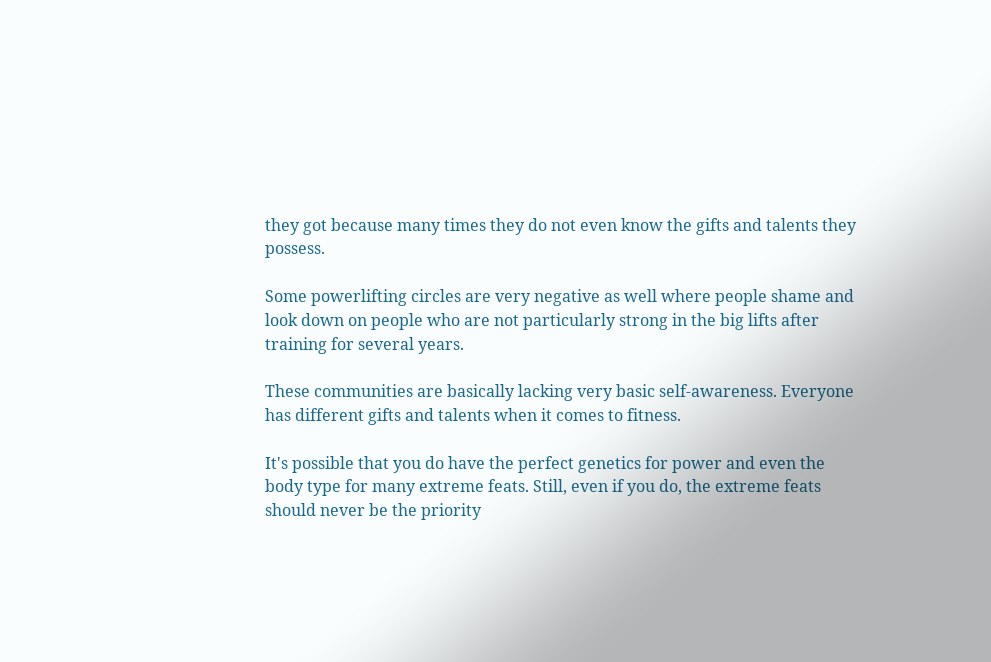they got because many times they do not even know the gifts and talents they possess.

Some powerlifting circles are very negative as well where people shame and look down on people who are not particularly strong in the big lifts after training for several years.

These communities are basically lacking very basic self-awareness. Everyone has different gifts and talents when it comes to fitness.

It's possible that you do have the perfect genetics for power and even the body type for many extreme feats. Still, even if you do, the extreme feats should never be the priority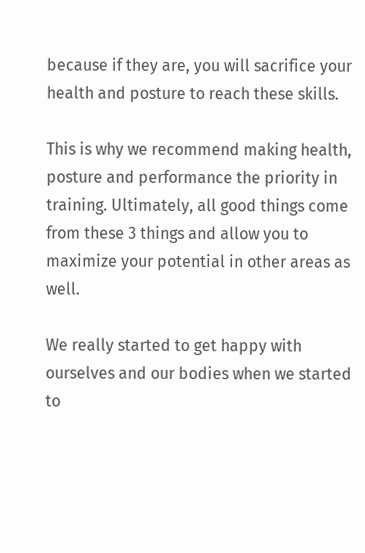because if they are, you will sacrifice your health and posture to reach these skills.

This is why we recommend making health, posture and performance the priority in training. Ultimately, all good things come from these 3 things and allow you to maximize your potential in other areas as well.

We really started to get happy with ourselves and our bodies when we started to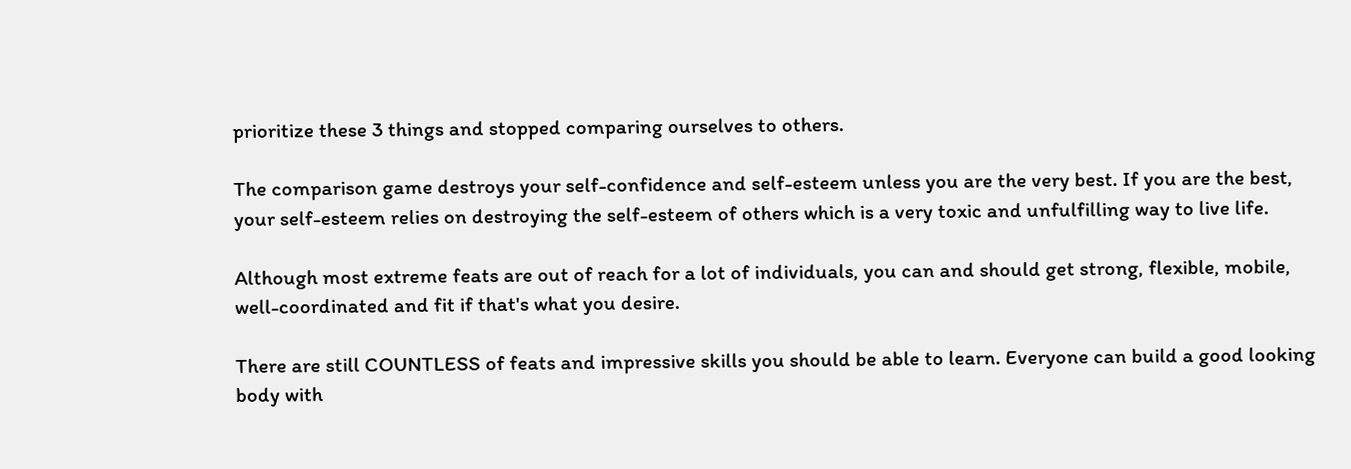prioritize these 3 things and stopped comparing ourselves to others.

The comparison game destroys your self-confidence and self-esteem unless you are the very best. If you are the best, your self-esteem relies on destroying the self-esteem of others which is a very toxic and unfulfilling way to live life.

Although most extreme feats are out of reach for a lot of individuals, you can and should get strong, flexible, mobile, well-coordinated and fit if that's what you desire.

There are still COUNTLESS of feats and impressive skills you should be able to learn. Everyone can build a good looking body with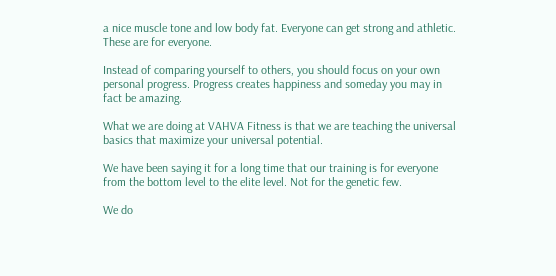a nice muscle tone and low body fat. Everyone can get strong and athletic. These are for everyone.

Instead of comparing yourself to others, you should focus on your own personal progress. Progress creates happiness and someday you may in fact be amazing.

What we are doing at VAHVA Fitness is that we are teaching the universal basics that maximize your universal potential.

We have been saying it for a long time that our training is for everyone from the bottom level to the elite level. Not for the genetic few.

We do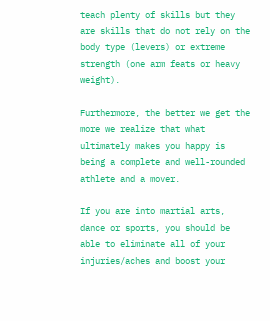teach plenty of skills but they are skills that do not rely on the body type (levers) or extreme strength (one arm feats or heavy weight).

Furthermore, the better we get the more we realize that what ultimately makes you happy is being a complete and well-rounded athlete and a mover.

If you are into martial arts, dance or sports, you should be able to eliminate all of your injuries/aches and boost your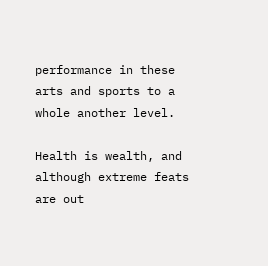performance in these arts and sports to a whole another level.

Health is wealth, and although extreme feats are out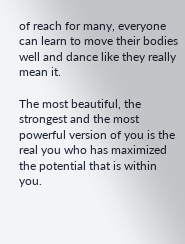of reach for many, everyone can learn to move their bodies well and dance like they really mean it.

The most beautiful, the strongest and the most powerful version of you is the real you who has maximized the potential that is within you.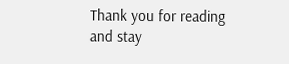Thank you for reading and stay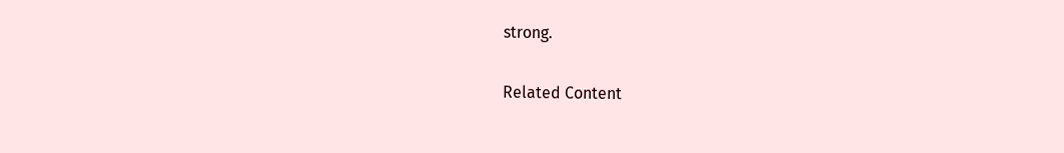strong.

Related Content